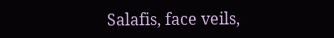Salafis, face veils,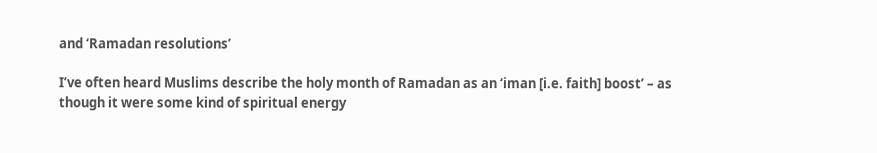and ‘Ramadan resolutions’

I’ve often heard Muslims describe the holy month of Ramadan as an ‘iman [i.e. faith] boost’ – as though it were some kind of spiritual energy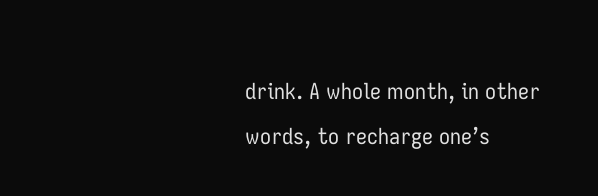drink. A whole month, in other words, to recharge one’s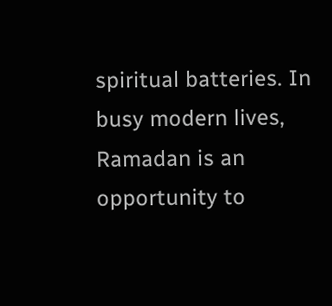spiritual batteries. In busy modern lives, Ramadan is an opportunity to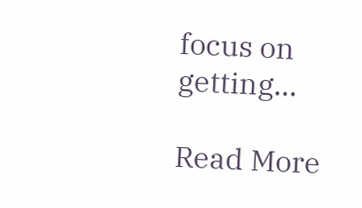focus on getting…

Read More